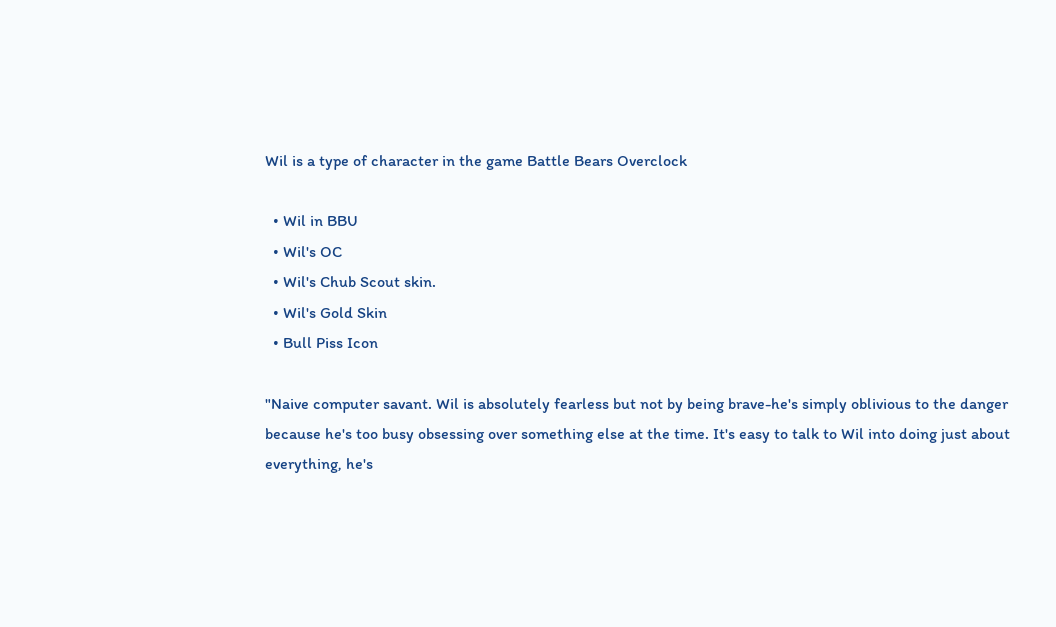Wil is a type of character in the game Battle Bears Overclock

  • Wil in BBU
  • Wil's OC
  • Wil's Chub Scout skin.
  • Wil's Gold Skin
  • Bull Piss Icon

"Naive computer savant. Wil is absolutely fearless but not by being brave-he's simply oblivious to the danger because he's too busy obsessing over something else at the time. It's easy to talk to Wil into doing just about everything, he's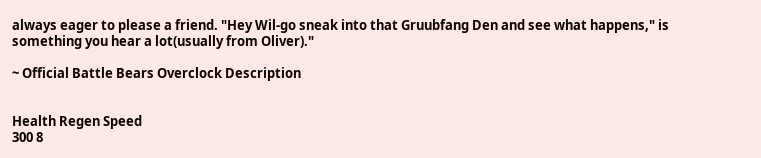always eager to please a friend. "Hey Wil-go sneak into that Gruubfang Den and see what happens," is something you hear a lot(usually from Oliver)."

~ Official Battle Bears Overclock Description


Health Regen Speed
300 8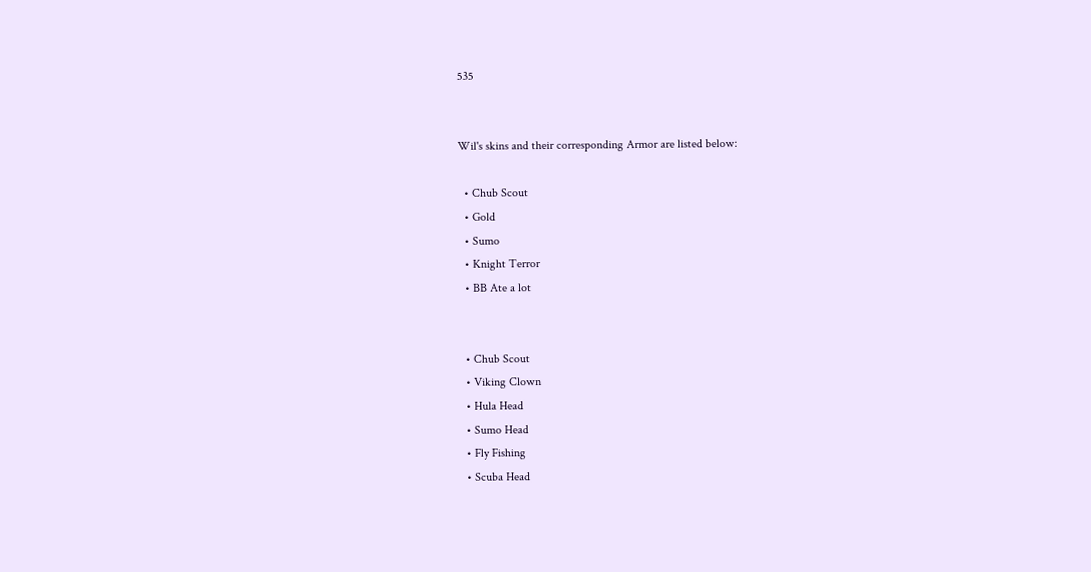535


Wil's skins and their corresponding Armor are listed below:

  • Chub Scout
  • Gold
  • Sumo
  • Knight Terror
  • BB Ate a lot


  • Chub Scout
  • Viking Clown
  • Hula Head
  • Sumo Head
  • Fly Fishing
  • Scuba Head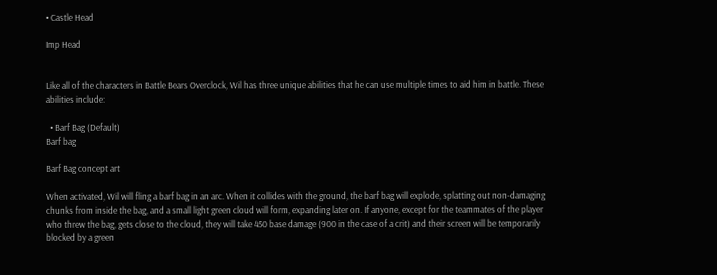• Castle Head

Imp Head


Like all of the characters in Battle Bears Overclock, Wil has three unique abilities that he can use multiple times to aid him in battle. These abilities include:

  • Barf Bag (Default)
Barf bag

Barf Bag concept art

When activated, Wil will fling a barf bag in an arc. When it collides with the ground, the barf bag will explode, splatting out non-damaging chunks from inside the bag, and a small light green cloud will form, expanding later on. If anyone, except for the teammates of the player who threw the bag, gets close to the cloud, they will take 450 base damage (900 in the case of a crit) and their screen will be temporarily blocked by a green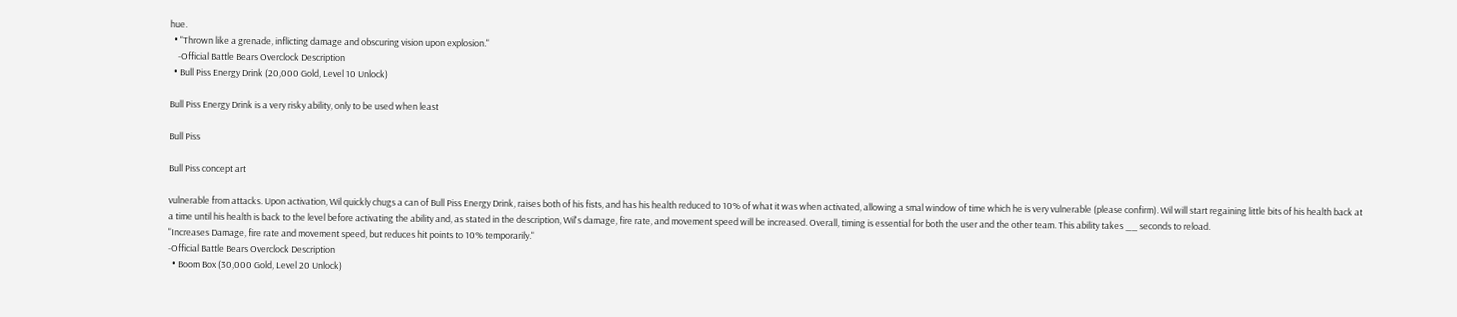hue.
  • "Thrown like a grenade, inflicting damage and obscuring vision upon explosion."
    -Official Battle Bears Overclock Description
  • Bull Piss Energy Drink (20,000 Gold, Level 10 Unlock)

Bull Piss Energy Drink is a very risky ability, only to be used when least

Bull Piss

Bull Piss concept art

vulnerable from attacks. Upon activation, Wil quickly chugs a can of Bull Piss Energy Drink, raises both of his fists, and has his health reduced to 10% of what it was when activated, allowing a smal window of time which he is very vulnerable (please confirm). Wil will start regaining little bits of his health back at a time until his health is back to the level before activating the ability and, as stated in the description, Wil's damage, fire rate, and movement speed will be increased. Overall, timing is essential for both the user and the other team. This ability takes __ seconds to reload.
"Increases Damage, fire rate and movement speed, but reduces hit points to 10% temporarily."
-Official Battle Bears Overclock Description
  • Boom Box (30,000 Gold, Level 20 Unlock)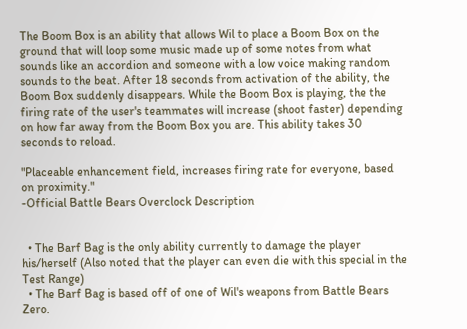The Boom Box is an ability that allows Wil to place a Boom Box on the ground that will loop some music made up of some notes from what sounds like an accordion and someone with a low voice making random sounds to the beat. After 18 seconds from activation of the ability, the Boom Box suddenly disappears. While the Boom Box is playing, the the firing rate of the user's teammates will increase (shoot faster) depending on how far away from the Boom Box you are. This ability takes 30 seconds to reload.

"Placeable enhancement field, increases firing rate for everyone, based on proximity."
-Official Battle Bears Overclock Description


  • The Barf Bag is the only ability currently to damage the player his/herself (Also noted that the player can even die with this special in the Test Range)
  • The Barf Bag is based off of one of Wil's weapons from Battle Bears Zero.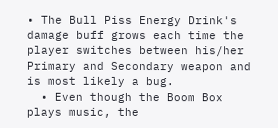• The Bull Piss Energy Drink's damage buff grows each time the player switches between his/her Primary and Secondary weapon and is most likely a bug.
  • Even though the Boom Box plays music, the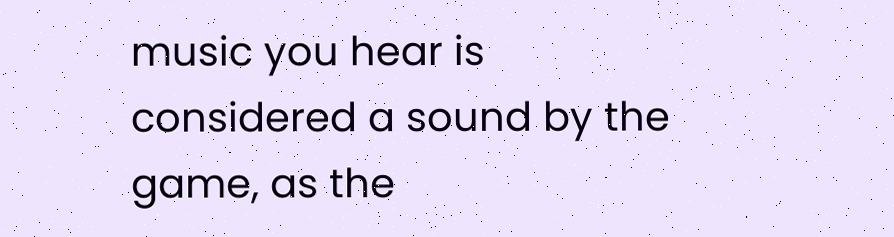music you hear is considered a sound by the game, as the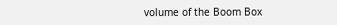volume of the Boom Box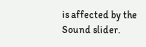is affected by the Sound slider.